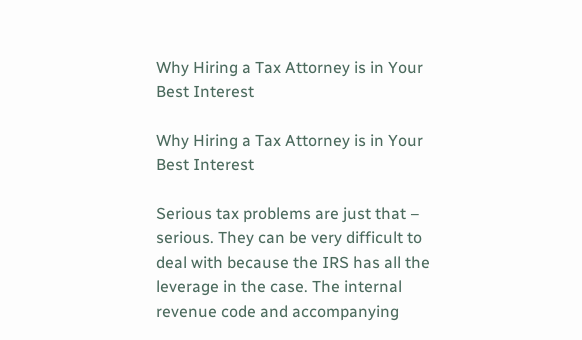Why Hiring a Tax Attorney is in Your Best Interest

Why Hiring a Tax Attorney is in Your Best Interest

Serious tax problems are just that – serious. They can be very difficult to deal with because the IRS has all the leverage in the case. The internal revenue code and accompanying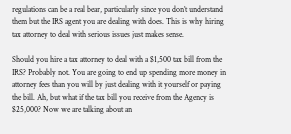regulations can be a real bear, particularly since you don’t understand them but the IRS agent you are dealing with does. This is why hiring tax attorney to deal with serious issues just makes sense.

Should you hire a tax attorney to deal with a $1,500 tax bill from the IRS? Probably not. You are going to end up spending more money in attorney fees than you will by just dealing with it yourself or paying the bill. Ah, but what if the tax bill you receive from the Agency is $25,000? Now we are talking about an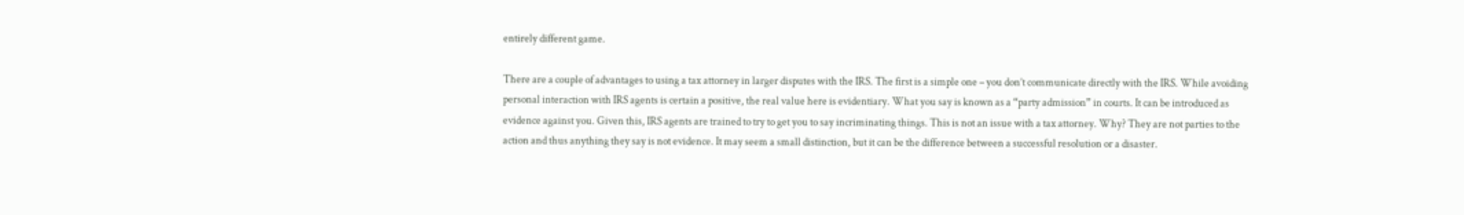entirely different game.

There are a couple of advantages to using a tax attorney in larger disputes with the IRS. The first is a simple one – you don’t communicate directly with the IRS. While avoiding personal interaction with IRS agents is certain a positive, the real value here is evidentiary. What you say is known as a “party admission” in courts. It can be introduced as evidence against you. Given this, IRS agents are trained to try to get you to say incriminating things. This is not an issue with a tax attorney. Why? They are not parties to the action and thus anything they say is not evidence. It may seem a small distinction, but it can be the difference between a successful resolution or a disaster.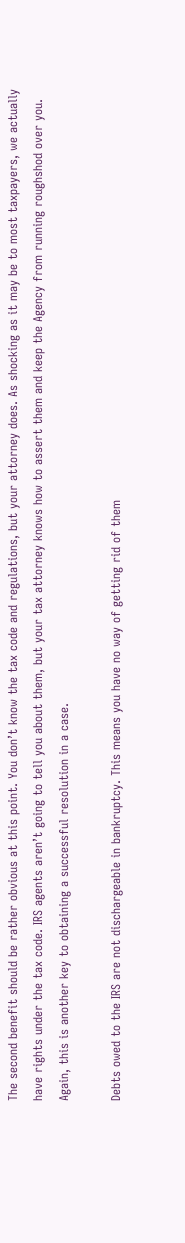The second benefit should be rather obvious at this point. You don’t know the tax code and regulations, but your attorney does. As shocking as it may be to most taxpayers, we actually have rights under the tax code. IRS agents aren’t going to tell you about them, but your tax attorney knows how to assert them and keep the Agency from running roughshod over you. Again, this is another key to obtaining a successful resolution in a case.

Debts owed to the IRS are not dischargeable in bankruptcy. This means you have no way of getting rid of them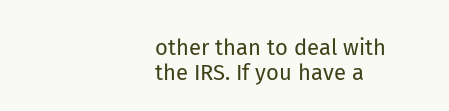other than to deal with the IRS. If you have a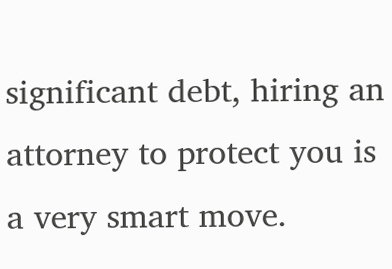significant debt, hiring an attorney to protect you is a very smart move.